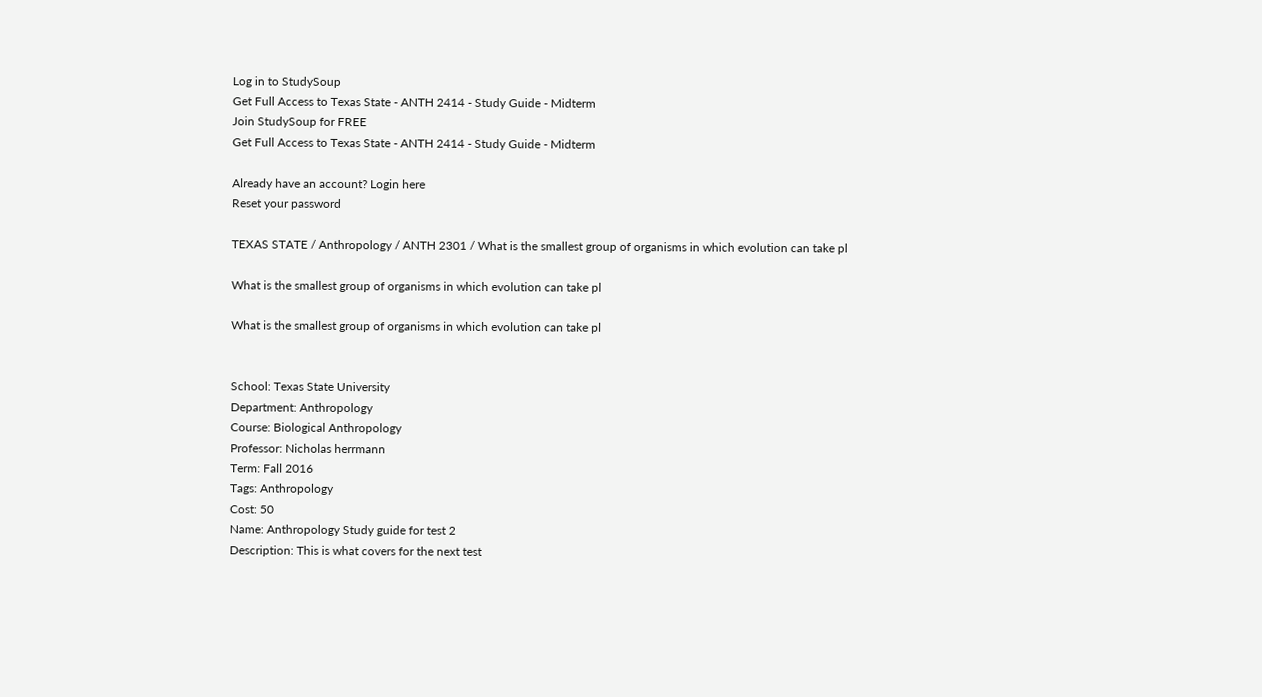Log in to StudySoup
Get Full Access to Texas State - ANTH 2414 - Study Guide - Midterm
Join StudySoup for FREE
Get Full Access to Texas State - ANTH 2414 - Study Guide - Midterm

Already have an account? Login here
Reset your password

TEXAS STATE / Anthropology / ANTH 2301 / What is the smallest group of organisms in which evolution can take pl

What is the smallest group of organisms in which evolution can take pl

What is the smallest group of organisms in which evolution can take pl


School: Texas State University
Department: Anthropology
Course: Biological Anthropology
Professor: Nicholas herrmann
Term: Fall 2016
Tags: Anthropology
Cost: 50
Name: Anthropology Study guide for test 2
Description: This is what covers for the next test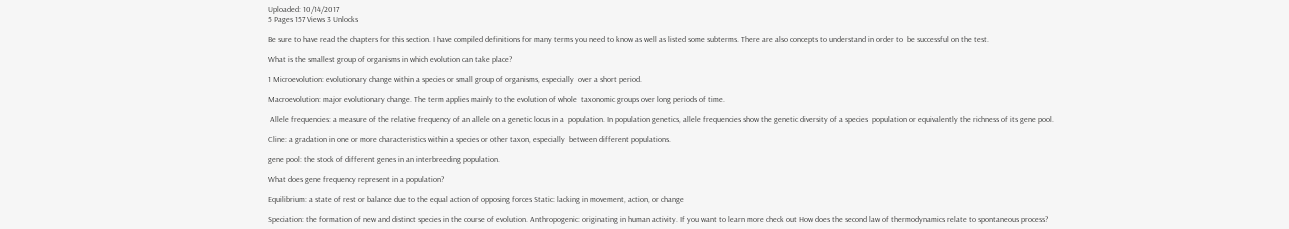Uploaded: 10/14/2017
5 Pages 157 Views 3 Unlocks

Be sure to have read the chapters for this section. I have compiled definitions for many terms you need to know as well as listed some subterms. There are also concepts to understand in order to  be successful on the test.

What is the smallest group of organisms in which evolution can take place?

1 Microevolution: evolutionary change within a species or small group of organisms, especially  over a short period.

Macroevolution: major evolutionary change. The term applies mainly to the evolution of whole  taxonomic groups over long periods of time.

 Allele frequencies: a measure of the relative frequency of an allele on a genetic locus in a  population. In population genetics, allele frequencies show the genetic diversity of a species  population or equivalently the richness of its gene pool.

Cline: a gradation in one or more characteristics within a species or other taxon, especially  between different populations.

gene pool: the stock of different genes in an interbreeding population.

What does gene frequency represent in a population?

Equilibrium: a state of rest or balance due to the equal action of opposing forces Static: lacking in movement, action, or change

Speciation: the formation of new and distinct species in the course of evolution. Anthropogenic: originating in human activity. If you want to learn more check out How does the second law of thermodynamics relate to spontaneous process?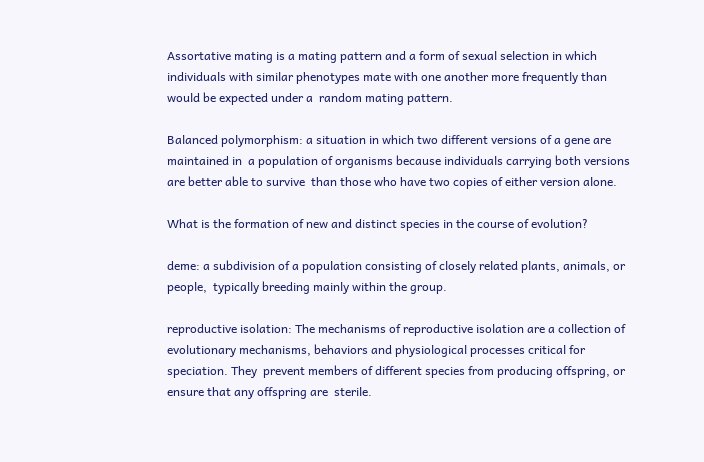Assortative mating is a mating pattern and a form of sexual selection in which individuals with similar phenotypes mate with one another more frequently than would be expected under a  random mating pattern.

Balanced polymorphism: a situation in which two different versions of a gene are maintained in  a population of organisms because individuals carrying both versions are better able to survive  than those who have two copies of either version alone.

What is the formation of new and distinct species in the course of evolution?

deme: a subdivision of a population consisting of closely related plants, animals, or people,  typically breeding mainly within the group.

reproductive isolation: The mechanisms of reproductive isolation are a collection of  evolutionary mechanisms, behaviors and physiological processes critical for speciation. They  prevent members of different species from producing offspring, or ensure that any offspring are  sterile.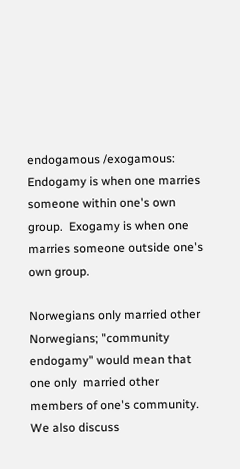endogamous /exogamous: Endogamy is when one marries someone within one's own group.  Exogamy is when one marries someone outside one's own group.

Norwegians only married other Norwegians; "community endogamy" would mean that one only  married other members of one's community. We also discuss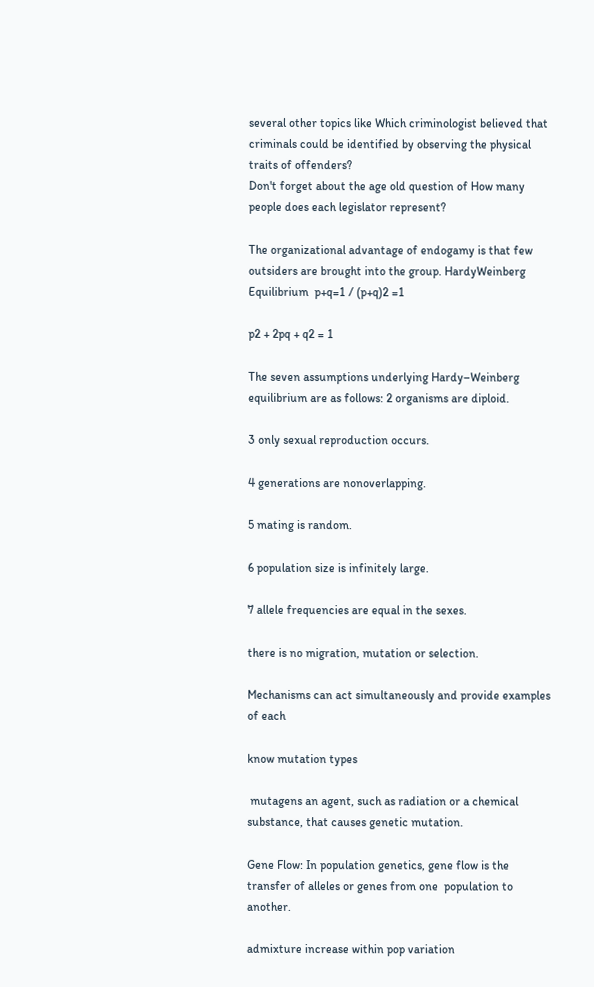several other topics like Which criminologist believed that criminals could be identified by observing the physical traits of offenders?
Don't forget about the age old question of How many people does each legislator represent?

The organizational advantage of endogamy is that few outsiders are brought into the group. HardyWeinberg Equilibrium  p+q=1 / (p+q)2 =1

p2 + 2pq + q2 = 1

The seven assumptions underlying Hardy–Weinberg equilibrium are as follows: 2 organisms are diploid.

3 only sexual reproduction occurs.

4 generations are nonoverlapping.

5 mating is random.

6 population size is infinitely large.

7 allele frequencies are equal in the sexes.

there is no migration, mutation or selection.

Mechanisms can act simultaneously and provide examples of each

know mutation types

 mutagens an agent, such as radiation or a chemical substance, that causes genetic mutation.

Gene Flow: In population genetics, gene flow is the transfer of alleles or genes from one  population to another.

admixture increase within pop variation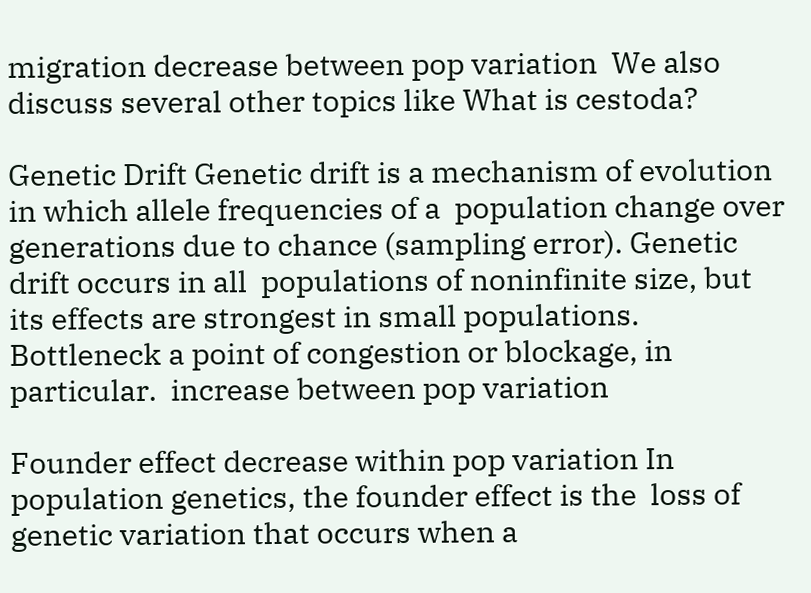migration decrease between pop variation  We also discuss several other topics like What is cestoda?

Genetic Drift Genetic drift is a mechanism of evolution in which allele frequencies of a  population change over generations due to chance (sampling error). Genetic drift occurs in all  populations of noninfinite size, but its effects are strongest in small populations.  Bottleneck a point of congestion or blockage, in particular.  increase between pop variation

Founder effect decrease within pop variation In population genetics, the founder effect is the  loss of genetic variation that occurs when a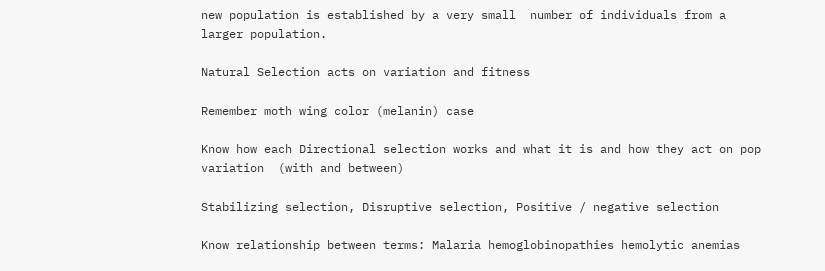new population is established by a very small  number of individuals from a larger population.

Natural Selection acts on variation and fitness

Remember moth wing color (melanin) case

Know how each Directional selection works and what it is and how they act on pop variation  (with and between)

Stabilizing selection, Disruptive selection, Positive / negative selection

Know relationship between terms: Malaria hemoglobinopathies hemolytic anemias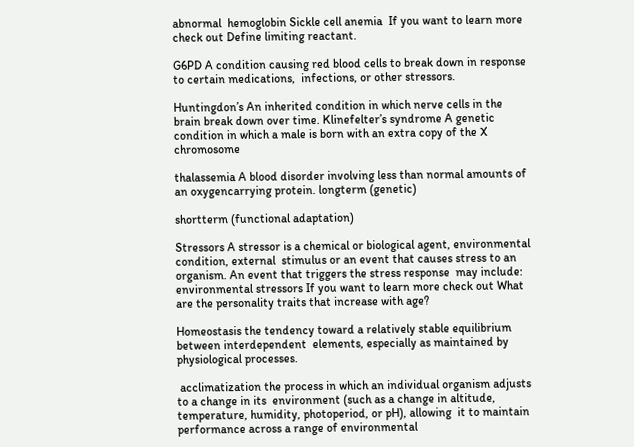abnormal  hemoglobin Sickle cell anemia  If you want to learn more check out Define limiting reactant.

G6PD A condition causing red blood cells to break down in response to certain medications,  infections, or other stressors.

Huntingdon’s An inherited condition in which nerve cells in the brain break down over time. Klinefelter’s syndrome A genetic condition in which a male is born with an extra copy of the X  chromosome

thalassemia A blood disorder involving less than normal amounts of an oxygencarrying protein. longterm (genetic)

shortterm (functional adaptation)

Stressors A stressor is a chemical or biological agent, environmental condition, external  stimulus or an event that causes stress to an organism. An event that triggers the stress response  may include: environmental stressors If you want to learn more check out What are the personality traits that increase with age?

Homeostasis the tendency toward a relatively stable equilibrium between interdependent  elements, especially as maintained by physiological processes.

 acclimatization the process in which an individual organism adjusts to a change in its  environment (such as a change in altitude, temperature, humidity, photoperiod, or pH), allowing  it to maintain performance across a range of environmental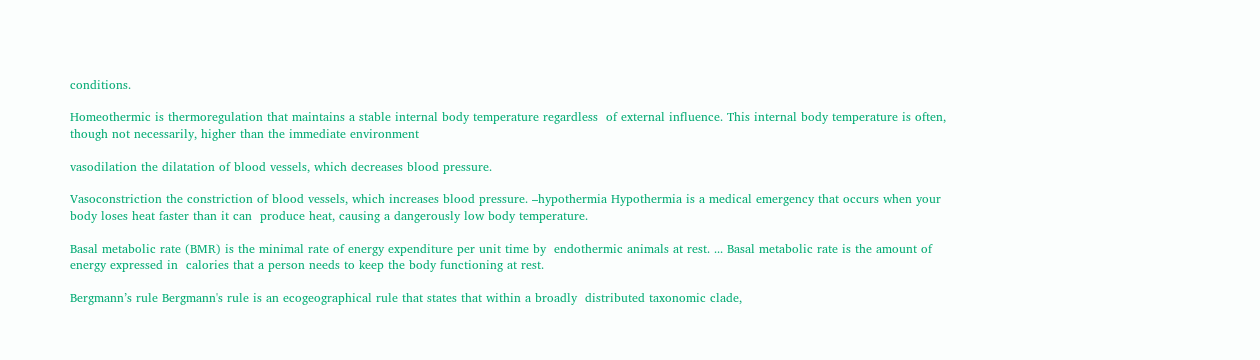conditions.

Homeothermic is thermoregulation that maintains a stable internal body temperature regardless  of external influence. This internal body temperature is often, though not necessarily, higher than the immediate environment

vasodilation the dilatation of blood vessels, which decreases blood pressure.

Vasoconstriction the constriction of blood vessels, which increases blood pressure. –hypothermia Hypothermia is a medical emergency that occurs when your body loses heat faster than it can  produce heat, causing a dangerously low body temperature.

Basal metabolic rate (BMR) is the minimal rate of energy expenditure per unit time by  endothermic animals at rest. ... Basal metabolic rate is the amount of energy expressed in  calories that a person needs to keep the body functioning at rest.

Bergmann’s rule Bergmann's rule is an ecogeographical rule that states that within a broadly  distributed taxonomic clade,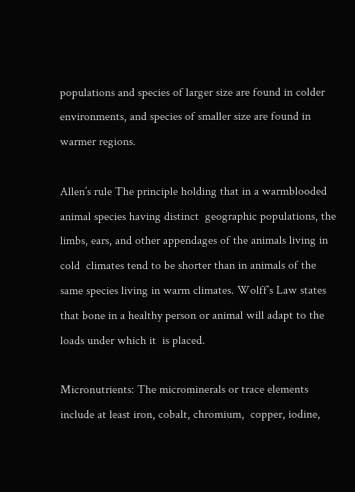populations and species of larger size are found in colder  environments, and species of smaller size are found in warmer regions.

Allen’s rule The principle holding that in a warmblooded animal species having distinct  geographic populations, the limbs, ears, and other appendages of the animals living in cold  climates tend to be shorter than in animals of the same species living in warm climates. Wolff’s Law states that bone in a healthy person or animal will adapt to the loads under which it  is placed.

Micronutrients: The microminerals or trace elements include at least iron, cobalt, chromium,  copper, iodine,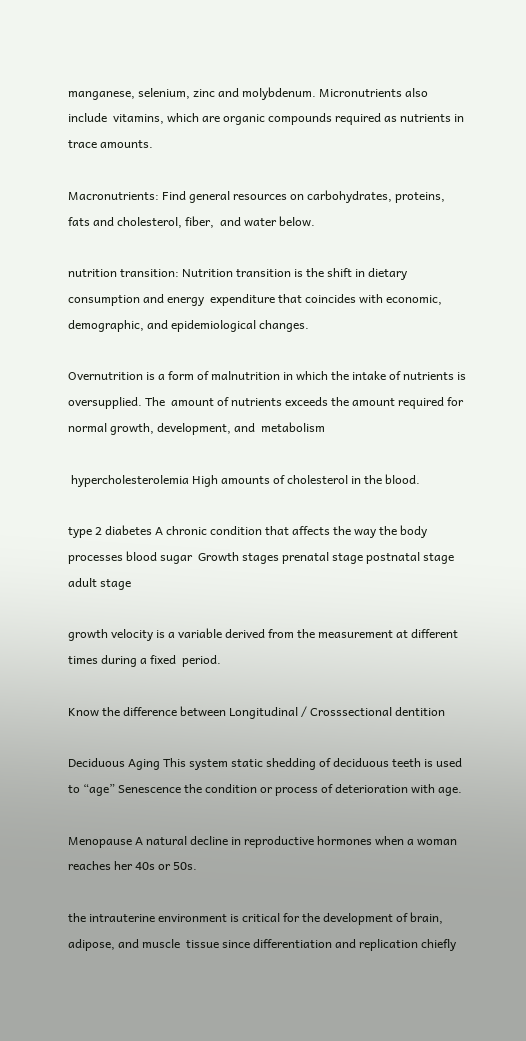manganese, selenium, zinc and molybdenum. Micronutrients also include  vitamins, which are organic compounds required as nutrients in trace amounts.

Macronutrients: Find general resources on carbohydrates, proteins, fats and cholesterol, fiber,  and water below.

nutrition transition: Nutrition transition is the shift in dietary consumption and energy  expenditure that coincides with economic, demographic, and epidemiological changes.

Overnutrition is a form of malnutrition in which the intake of nutrients is oversupplied. The  amount of nutrients exceeds the amount required for normal growth, development, and  metabolism

 hypercholesterolemia High amounts of cholesterol in the blood.

type 2 diabetes A chronic condition that affects the way the body processes blood sugar  Growth stages prenatal stage postnatal stage adult stage

growth velocity is a variable derived from the measurement at different times during a fixed  period.

Know the difference between Longitudinal / Crosssectional dentition

Deciduous Aging This system static shedding of deciduous teeth is used to “age” Senescence the condition or process of deterioration with age.

Menopause A natural decline in reproductive hormones when a woman reaches her 40s or 50s.

the intrauterine environment is critical for the development of brain, adipose, and muscle  tissue since differentiation and replication chiefly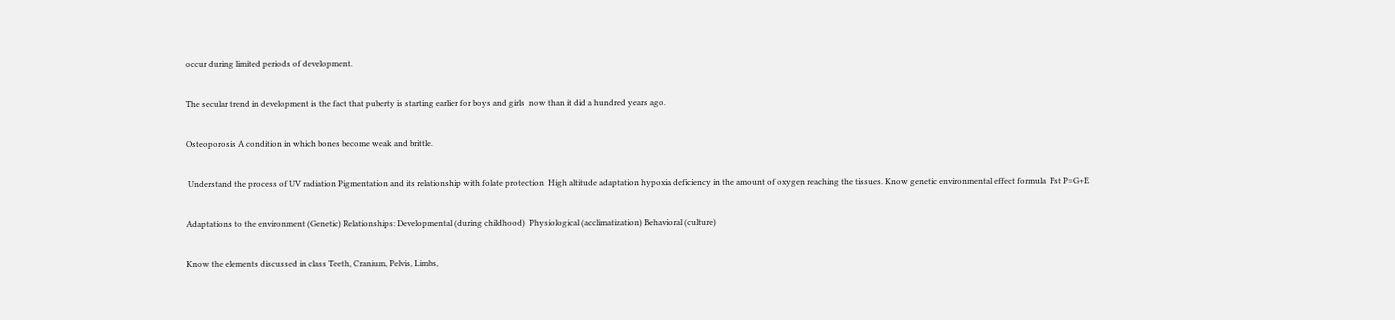occur during limited periods of development.

The secular trend in development is the fact that puberty is starting earlier for boys and girls  now than it did a hundred years ago.

Osteoporosis A condition in which bones become weak and brittle.

 Understand the process of UV radiation Pigmentation and its relationship with folate protection  High altitude adaptation hypoxia deficiency in the amount of oxygen reaching the tissues. Know genetic environmental effect formula  Fst P=G+E

Adaptations to the environment (Genetic) Relationships: Developmental (during childhood)  Physiological (acclimatization) Behavioral (culture)

Know the elements discussed in class Teeth, Cranium, Pelvis, Limbs,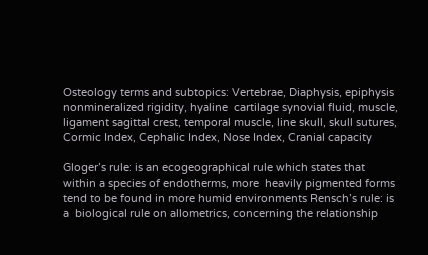Osteology terms and subtopics: Vertebrae, Diaphysis, epiphysis nonmineralized rigidity, hyaline  cartilage synovial fluid, muscle, ligament sagittal crest, temporal muscle, line skull, skull sutures, Cormic Index, Cephalic Index, Nose Index, Cranial capacity

Gloger’s rule: is an ecogeographical rule which states that within a species of endotherms, more  heavily pigmented forms tend to be found in more humid environments Rensch’s rule: is a  biological rule on allometrics, concerning the relationship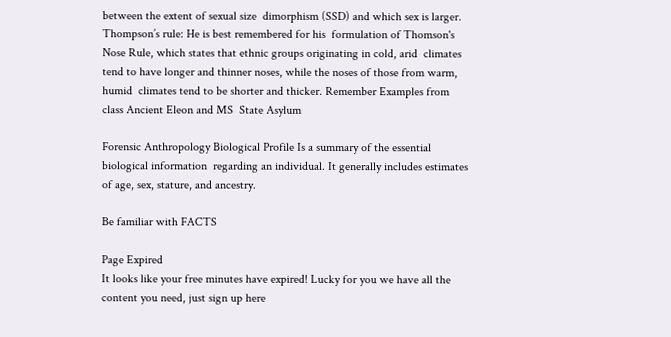between the extent of sexual size  dimorphism (SSD) and which sex is larger. Thompson’s rule: He is best remembered for his  formulation of Thomson's Nose Rule, which states that ethnic groups originating in cold, arid  climates tend to have longer and thinner noses, while the noses of those from warm, humid  climates tend to be shorter and thicker. Remember Examples from class Ancient Eleon and MS  State Asylum

Forensic Anthropology Biological Profile Is a summary of the essential biological information  regarding an individual. It generally includes estimates of age, sex, stature, and ancestry.

Be familiar with FACTS

Page Expired
It looks like your free minutes have expired! Lucky for you we have all the content you need, just sign up here